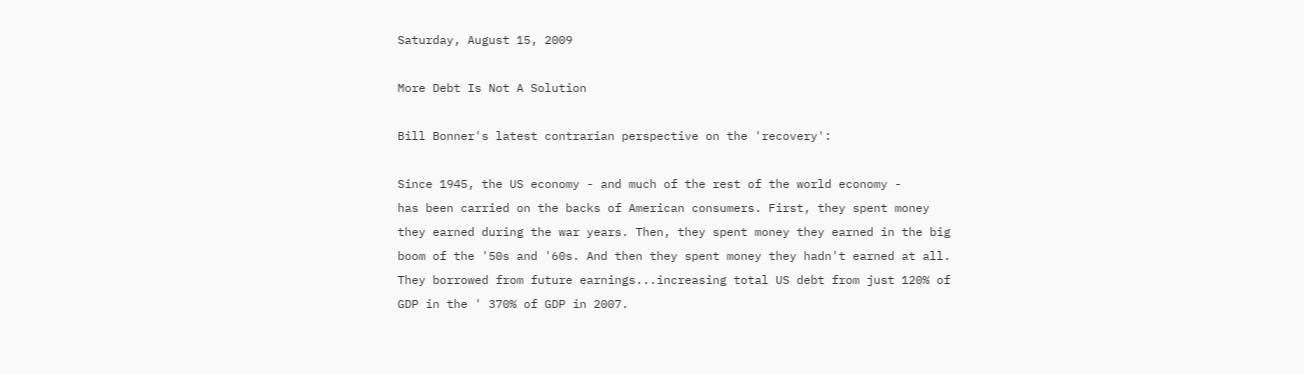Saturday, August 15, 2009

More Debt Is Not A Solution

Bill Bonner's latest contrarian perspective on the 'recovery':

Since 1945, the US economy - and much of the rest of the world economy -
has been carried on the backs of American consumers. First, they spent money
they earned during the war years. Then, they spent money they earned in the big
boom of the '50s and '60s. And then they spent money they hadn't earned at all.
They borrowed from future earnings...increasing total US debt from just 120% of
GDP in the ' 370% of GDP in 2007.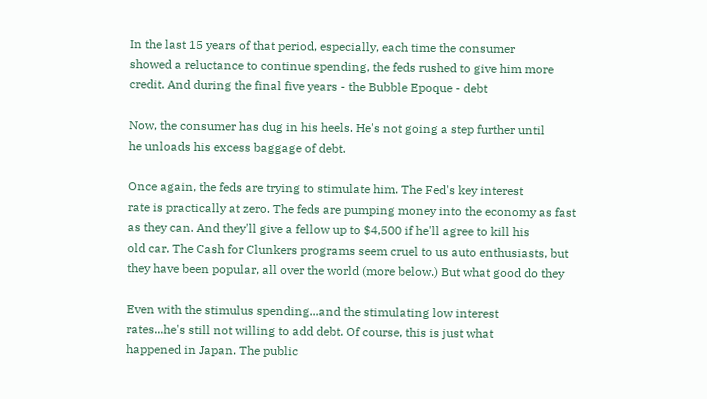In the last 15 years of that period, especially, each time the consumer
showed a reluctance to continue spending, the feds rushed to give him more
credit. And during the final five years - the Bubble Epoque - debt

Now, the consumer has dug in his heels. He's not going a step further until
he unloads his excess baggage of debt.

Once again, the feds are trying to stimulate him. The Fed's key interest
rate is practically at zero. The feds are pumping money into the economy as fast
as they can. And they'll give a fellow up to $4,500 if he'll agree to kill his
old car. The Cash for Clunkers programs seem cruel to us auto enthusiasts, but
they have been popular, all over the world (more below.) But what good do they

Even with the stimulus spending...and the stimulating low interest
rates...he's still not willing to add debt. Of course, this is just what
happened in Japan. The public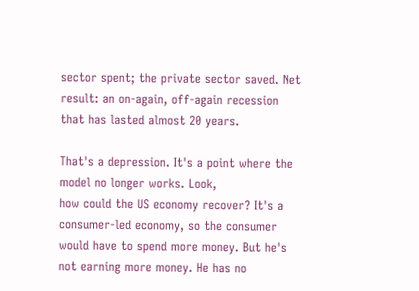sector spent; the private sector saved. Net
result: an on-again, off-again recession that has lasted almost 20 years.

That's a depression. It's a point where the model no longer works. Look,
how could the US economy recover? It's a consumer-led economy, so the consumer
would have to spend more money. But he's not earning more money. He has no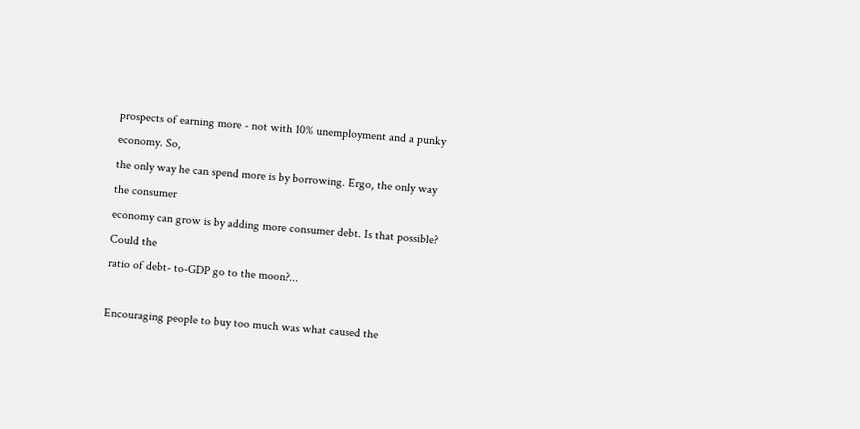prospects of earning more - not with 10% unemployment and a punky economy. So,
the only way he can spend more is by borrowing. Ergo, the only way the consumer
economy can grow is by adding more consumer debt. Is that possible? Could the
ratio of debt- to-GDP go to the moon?...

Encouraging people to buy too much was what caused the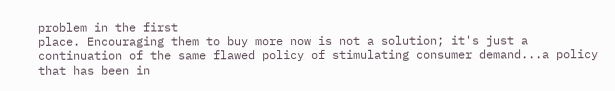problem in the first
place. Encouraging them to buy more now is not a solution; it's just a
continuation of the same flawed policy of stimulating consumer demand...a policy
that has been in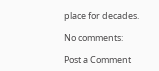place for decades.

No comments:

Post a Comment